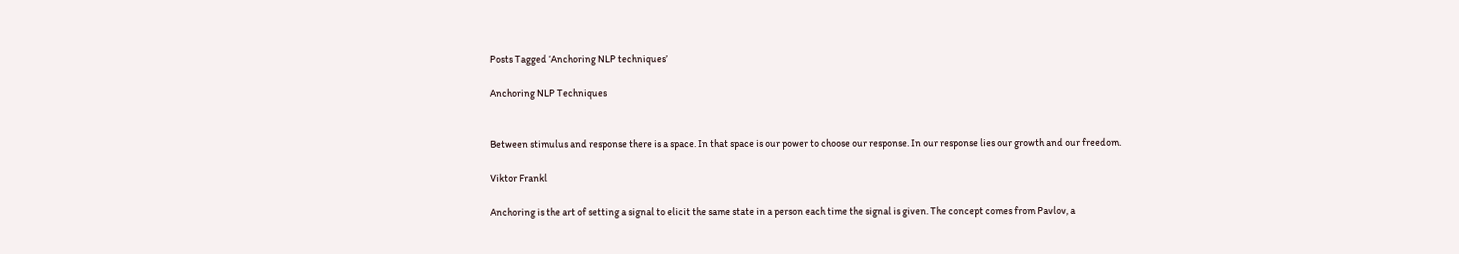Posts Tagged ‘Anchoring NLP techniques’

Anchoring NLP Techniques


Between stimulus and response there is a space. In that space is our power to choose our response. In our response lies our growth and our freedom.

Viktor Frankl

Anchoring is the art of setting a signal to elicit the same state in a person each time the signal is given. The concept comes from Pavlov, a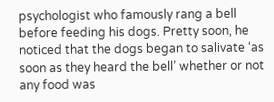psychologist who famously rang a bell before feeding his dogs. Pretty soon, he noticed that the dogs began to salivate ‘as soon as they heard the bell’ whether or not any food was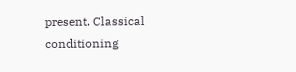present. Classical conditioning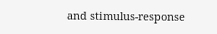and stimulus-response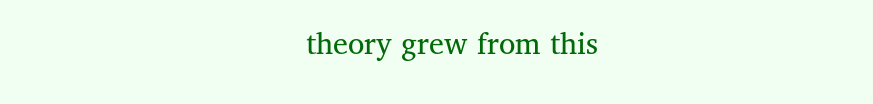theory grew from this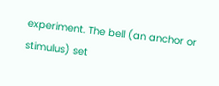experiment. The bell (an anchor or stimulus) set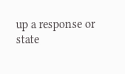up a response or state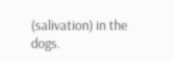(salivation) in the dogs.